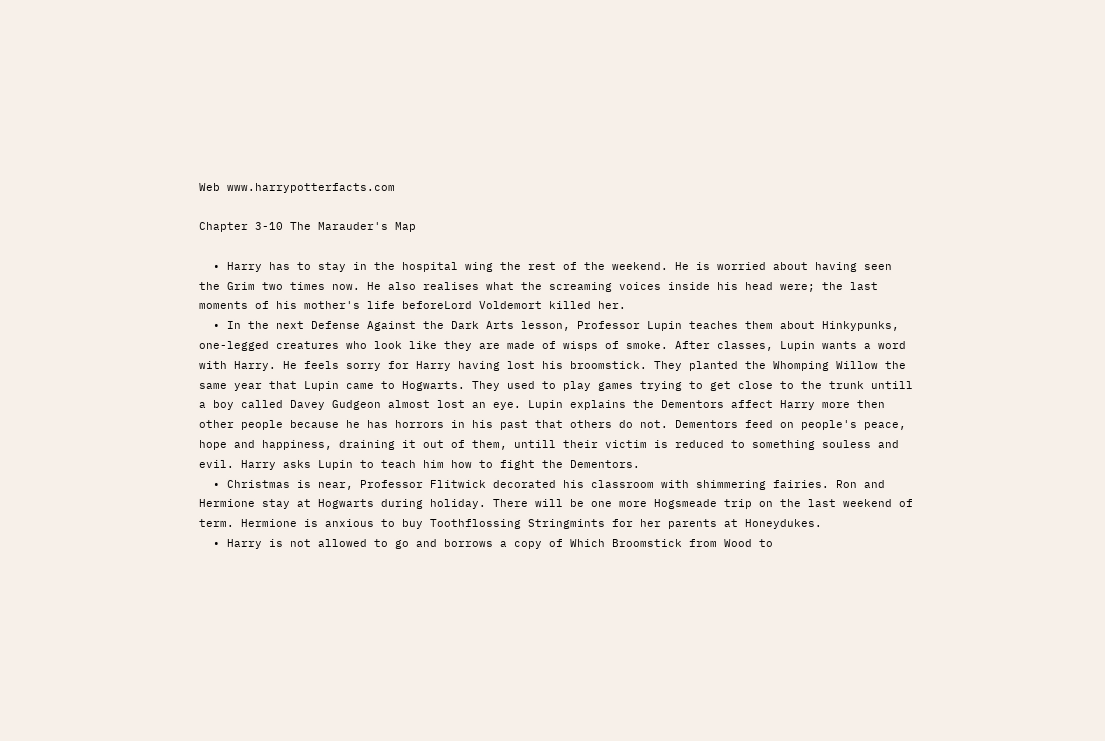Web www.harrypotterfacts.com

Chapter 3-10 The Marauder's Map

  • Harry has to stay in the hospital wing the rest of the weekend. He is worried about having seen the Grim two times now. He also realises what the screaming voices inside his head were; the last moments of his mother's life beforeLord Voldemort killed her.
  • In the next Defense Against the Dark Arts lesson, Professor Lupin teaches them about Hinkypunks, one-legged creatures who look like they are made of wisps of smoke. After classes, Lupin wants a word with Harry. He feels sorry for Harry having lost his broomstick. They planted the Whomping Willow the same year that Lupin came to Hogwarts. They used to play games trying to get close to the trunk untill a boy called Davey Gudgeon almost lost an eye. Lupin explains the Dementors affect Harry more then other people because he has horrors in his past that others do not. Dementors feed on people's peace, hope and happiness, draining it out of them, untill their victim is reduced to something souless and evil. Harry asks Lupin to teach him how to fight the Dementors.
  • Christmas is near, Professor Flitwick decorated his classroom with shimmering fairies. Ron and Hermione stay at Hogwarts during holiday. There will be one more Hogsmeade trip on the last weekend of term. Hermione is anxious to buy Toothflossing Stringmints for her parents at Honeydukes.
  • Harry is not allowed to go and borrows a copy of Which Broomstick from Wood to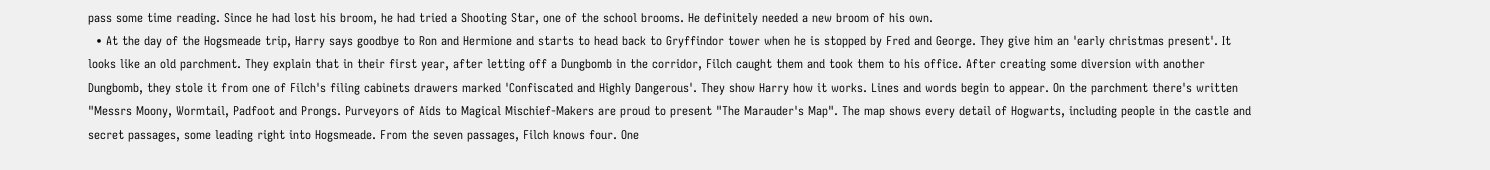pass some time reading. Since he had lost his broom, he had tried a Shooting Star, one of the school brooms. He definitely needed a new broom of his own.
  • At the day of the Hogsmeade trip, Harry says goodbye to Ron and Hermione and starts to head back to Gryffindor tower when he is stopped by Fred and George. They give him an 'early christmas present'. It looks like an old parchment. They explain that in their first year, after letting off a Dungbomb in the corridor, Filch caught them and took them to his office. After creating some diversion with another Dungbomb, they stole it from one of Filch's filing cabinets drawers marked 'Confiscated and Highly Dangerous'. They show Harry how it works. Lines and words begin to appear. On the parchment there's written "Messrs Moony, Wormtail, Padfoot and Prongs. Purveyors of Aids to Magical Mischief-Makers are proud to present "The Marauder's Map". The map shows every detail of Hogwarts, including people in the castle and secret passages, some leading right into Hogsmeade. From the seven passages, Filch knows four. One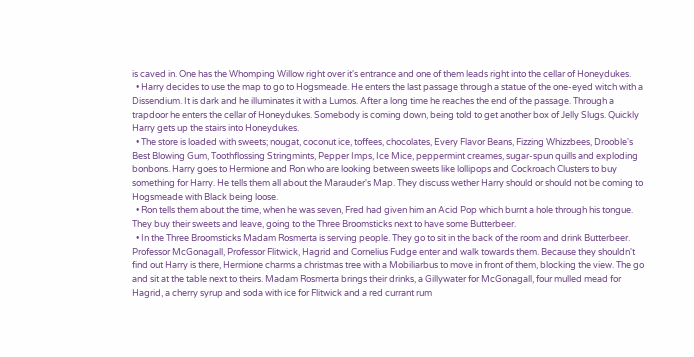is caved in. One has the Whomping Willow right over it's entrance and one of them leads right into the cellar of Honeydukes.
  • Harry decides to use the map to go to Hogsmeade. He enters the last passage through a statue of the one-eyed witch with a Dissendium. It is dark and he illuminates it with a Lumos. After a long time he reaches the end of the passage. Through a trapdoor he enters the cellar of Honeydukes. Somebody is coming down, being told to get another box of Jelly Slugs. Quickly Harry gets up the stairs into Honeydukes.
  • The store is loaded with sweets; nougat, coconut ice, toffees, chocolates, Every Flavor Beans, Fizzing Whizzbees, Drooble's Best Blowing Gum, Toothflossing Stringmints, Pepper Imps, Ice Mice, peppermint creames, sugar-spun quills and exploding bonbons. Harry goes to Hermione and Ron who are looking between sweets like lollipops and Cockroach Clusters to buy something for Harry. He tells them all about the Marauder's Map. They discuss wether Harry should or should not be coming to Hogsmeade with Black being loose.
  • Ron tells them about the time, when he was seven, Fred had given him an Acid Pop which burnt a hole through his tongue. They buy their sweets and leave, going to the Three Broomsticks next to have some Butterbeer.
  • In the Three Broomsticks Madam Rosmerta is serving people. They go to sit in the back of the room and drink Butterbeer. Professor McGonagall, Professor Flitwick, Hagrid and Cornelius Fudge enter and walk towards them. Because they shouldn't find out Harry is there, Hermione charms a christmas tree with a Mobiliarbus to move in front of them, blocking the view. The go and sit at the table next to theirs. Madam Rosmerta brings their drinks, a Gillywater for McGonagall, four mulled mead for Hagrid, a cherry syrup and soda with ice for Flitwick and a red currant rum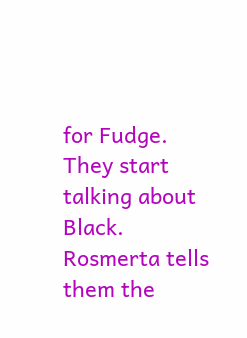for Fudge. They start talking about Black. Rosmerta tells them the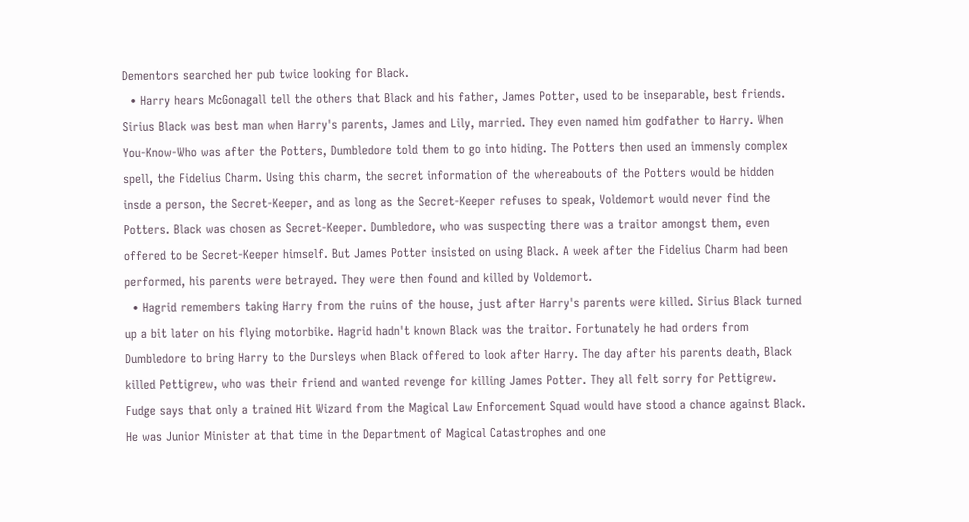Dementors searched her pub twice looking for Black.
  • Harry hears McGonagall tell the others that Black and his father, James Potter, used to be inseparable, best friends. Sirius Black was best man when Harry's parents, James and Lily, married. They even named him godfather to Harry. When You-Know-Who was after the Potters, Dumbledore told them to go into hiding. The Potters then used an immensly complex spell, the Fidelius Charm. Using this charm, the secret information of the whereabouts of the Potters would be hidden insde a person, the Secret-Keeper, and as long as the Secret-Keeper refuses to speak, Voldemort would never find the Potters. Black was chosen as Secret-Keeper. Dumbledore, who was suspecting there was a traitor amongst them, even offered to be Secret-Keeper himself. But James Potter insisted on using Black. A week after the Fidelius Charm had been performed, his parents were betrayed. They were then found and killed by Voldemort.
  • Hagrid remembers taking Harry from the ruins of the house, just after Harry's parents were killed. Sirius Black turned up a bit later on his flying motorbike. Hagrid hadn't known Black was the traitor. Fortunately he had orders from Dumbledore to bring Harry to the Dursleys when Black offered to look after Harry. The day after his parents death, Black killed Pettigrew, who was their friend and wanted revenge for killing James Potter. They all felt sorry for Pettigrew. Fudge says that only a trained Hit Wizard from the Magical Law Enforcement Squad would have stood a chance against Black. He was Junior Minister at that time in the Department of Magical Catastrophes and one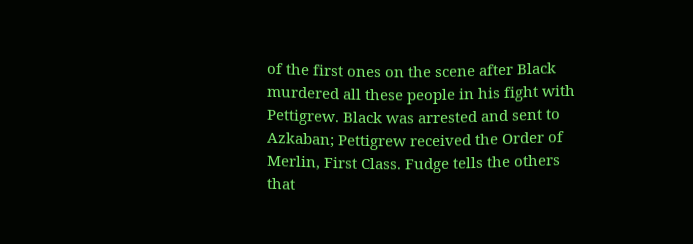of the first ones on the scene after Black murdered all these people in his fight with Pettigrew. Black was arrested and sent to Azkaban; Pettigrew received the Order of Merlin, First Class. Fudge tells the others that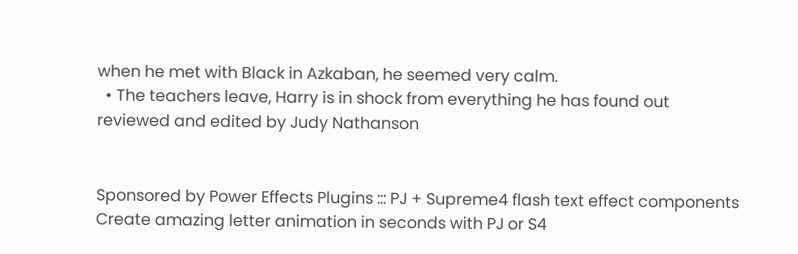when he met with Black in Azkaban, he seemed very calm.
  • The teachers leave, Harry is in shock from everything he has found out
reviewed and edited by Judy Nathanson


Sponsored by Power Effects Plugins ::: PJ + Supreme4 flash text effect components
Create amazing letter animation in seconds with PJ or S4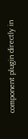component plugin directly in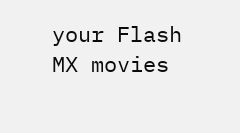your Flash MX movies